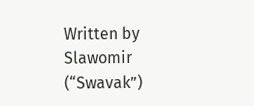Written by Slawomir (“Swavak”)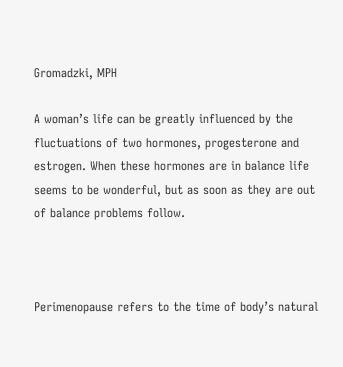Gromadzki, MPH

A woman’s life can be greatly influenced by the fluctuations of two hormones, progesterone and estrogen. When these hormones are in balance life seems to be wonderful, but as soon as they are out of balance problems follow.



Perimenopause refers to the time of body’s natural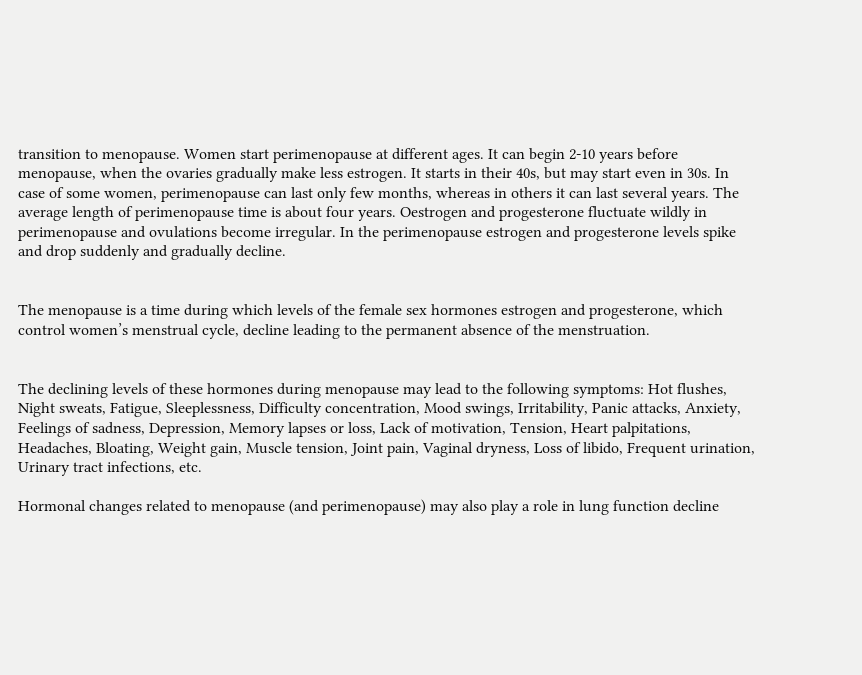transition to menopause. Women start perimenopause at different ages. It can begin 2-10 years before menopause, when the ovaries gradually make less estrogen. It starts in their 40s, but may start even in 30s. In case of some women, perimenopause can last only few months, whereas in others it can last several years. The average length of perimenopause time is about four years. Oestrogen and progesterone fluctuate wildly in perimenopause and ovulations become irregular. In the perimenopause estrogen and progesterone levels spike and drop suddenly and gradually decline.


The menopause is a time during which levels of the female sex hormones estrogen and progesterone, which control women’s menstrual cycle, decline leading to the permanent absence of the menstruation.


The declining levels of these hormones during menopause may lead to the following symptoms: Hot flushes, Night sweats, Fatigue, Sleeplessness, Difficulty concentration, Mood swings, Irritability, Panic attacks, Anxiety, Feelings of sadness, Depression, Memory lapses or loss, Lack of motivation, Tension, Heart palpitations, Headaches, Bloating, Weight gain, Muscle tension, Joint pain, Vaginal dryness, Loss of libido, Frequent urination, Urinary tract infections, etc.

Hormonal changes related to menopause (and perimenopause) may also play a role in lung function decline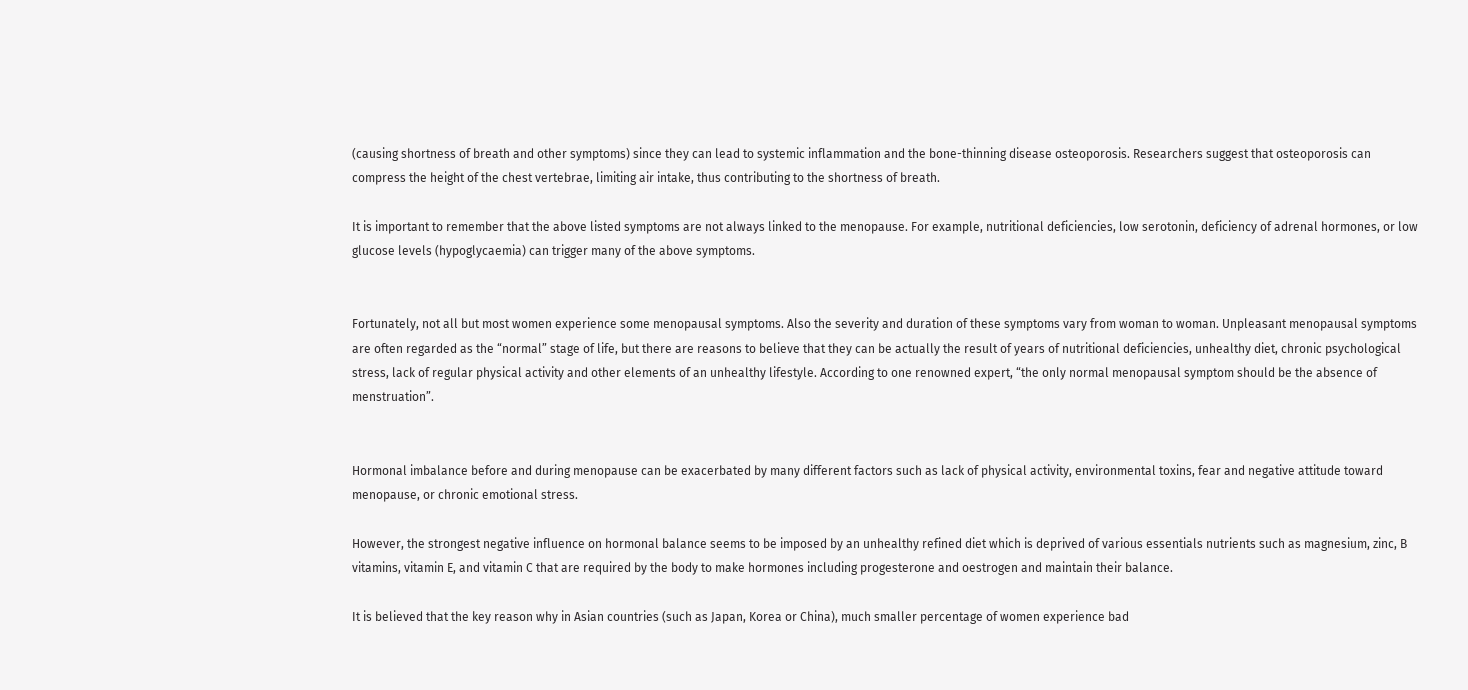(causing shortness of breath and other symptoms) since they can lead to systemic inflammation and the bone-thinning disease osteoporosis. Researchers suggest that osteoporosis can compress the height of the chest vertebrae, limiting air intake, thus contributing to the shortness of breath.

It is important to remember that the above listed symptoms are not always linked to the menopause. For example, nutritional deficiencies, low serotonin, deficiency of adrenal hormones, or low glucose levels (hypoglycaemia) can trigger many of the above symptoms.


Fortunately, not all but most women experience some menopausal symptoms. Also the severity and duration of these symptoms vary from woman to woman. Unpleasant menopausal symptoms are often regarded as the “normal” stage of life, but there are reasons to believe that they can be actually the result of years of nutritional deficiencies, unhealthy diet, chronic psychological stress, lack of regular physical activity and other elements of an unhealthy lifestyle. According to one renowned expert, “the only normal menopausal symptom should be the absence of menstruation”.


Hormonal imbalance before and during menopause can be exacerbated by many different factors such as lack of physical activity, environmental toxins, fear and negative attitude toward menopause, or chronic emotional stress.

However, the strongest negative influence on hormonal balance seems to be imposed by an unhealthy refined diet which is deprived of various essentials nutrients such as magnesium, zinc, B vitamins, vitamin E, and vitamin C that are required by the body to make hormones including progesterone and oestrogen and maintain their balance.

It is believed that the key reason why in Asian countries (such as Japan, Korea or China), much smaller percentage of women experience bad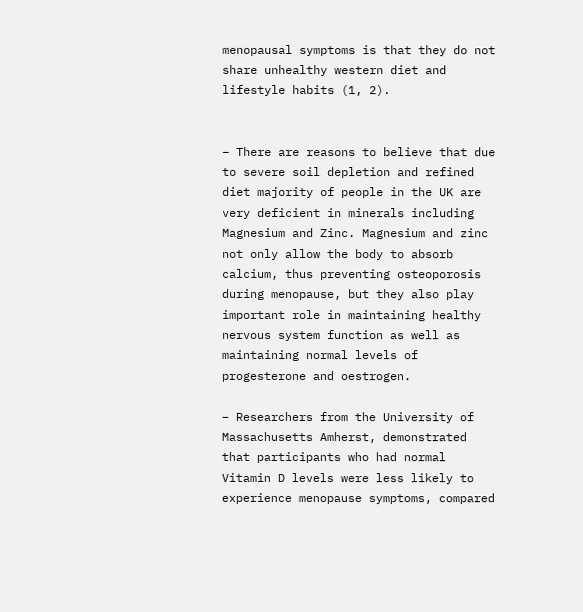menopausal symptoms is that they do not share unhealthy western diet and lifestyle habits (1, 2).


– There are reasons to believe that due to severe soil depletion and refined diet majority of people in the UK are very deficient in minerals including Magnesium and Zinc. Magnesium and zinc not only allow the body to absorb calcium, thus preventing osteoporosis during menopause, but they also play important role in maintaining healthy nervous system function as well as maintaining normal levels of progesterone and oestrogen.

– Researchers from the University of Massachusetts Amherst, demonstrated that participants who had normal Vitamin D levels were less likely to experience menopause symptoms, compared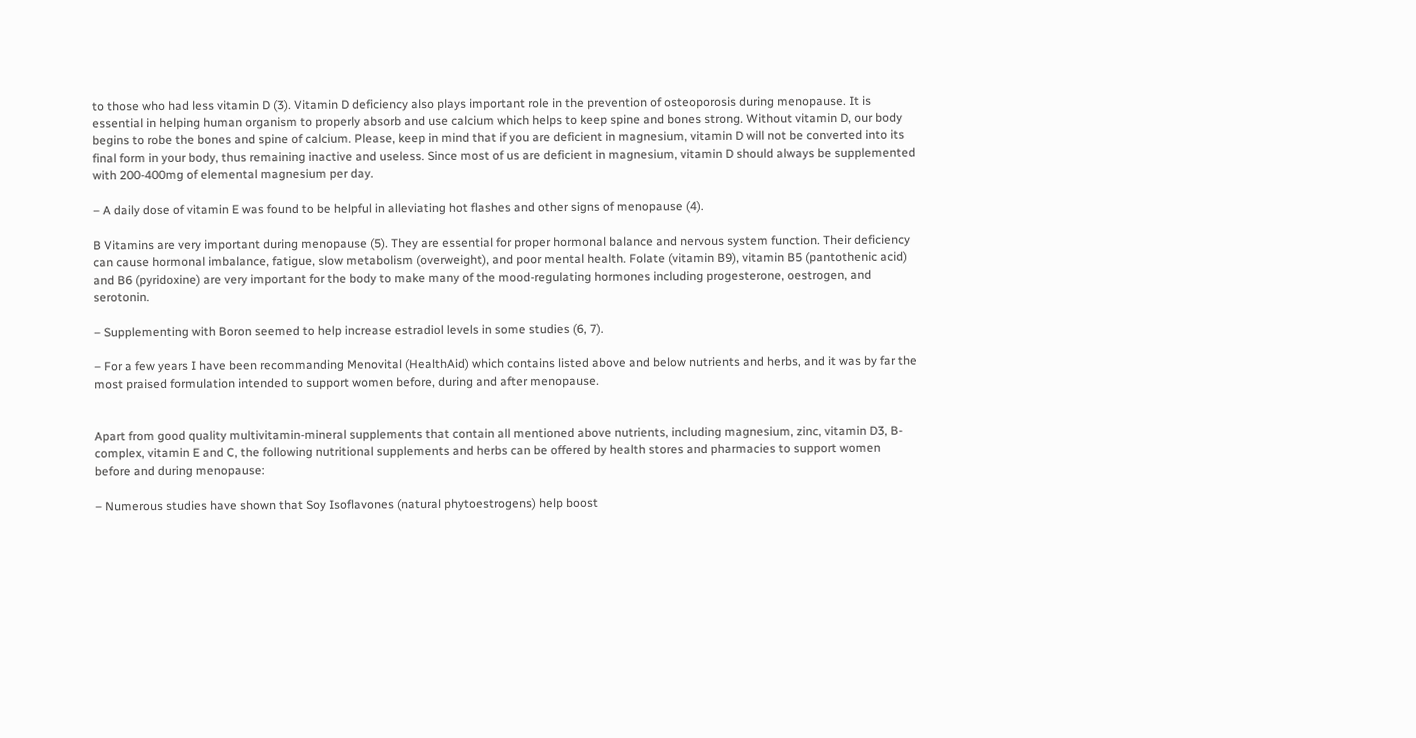to those who had less vitamin D (3). Vitamin D deficiency also plays important role in the prevention of osteoporosis during menopause. It is essential in helping human organism to properly absorb and use calcium which helps to keep spine and bones strong. Without vitamin D, our body begins to robe the bones and spine of calcium. Please, keep in mind that if you are deficient in magnesium, vitamin D will not be converted into its final form in your body, thus remaining inactive and useless. Since most of us are deficient in magnesium, vitamin D should always be supplemented with 200-400mg of elemental magnesium per day.

– A daily dose of vitamin E was found to be helpful in alleviating hot flashes and other signs of menopause (4).

B Vitamins are very important during menopause (5). They are essential for proper hormonal balance and nervous system function. Their deficiency can cause hormonal imbalance, fatigue, slow metabolism (overweight), and poor mental health. Folate (vitamin B9), vitamin B5 (pantothenic acid) and B6 (pyridoxine) are very important for the body to make many of the mood-regulating hormones including progesterone, oestrogen, and serotonin.

– Supplementing with Boron seemed to help increase estradiol levels in some studies (6, 7).

– For a few years I have been recommanding Menovital (HealthAid) which contains listed above and below nutrients and herbs, and it was by far the most praised formulation intended to support women before, during and after menopause.


Apart from good quality multivitamin-mineral supplements that contain all mentioned above nutrients, including magnesium, zinc, vitamin D3, B-complex, vitamin E and C, the following nutritional supplements and herbs can be offered by health stores and pharmacies to support women before and during menopause:

– Numerous studies have shown that Soy Isoflavones (natural phytoestrogens) help boost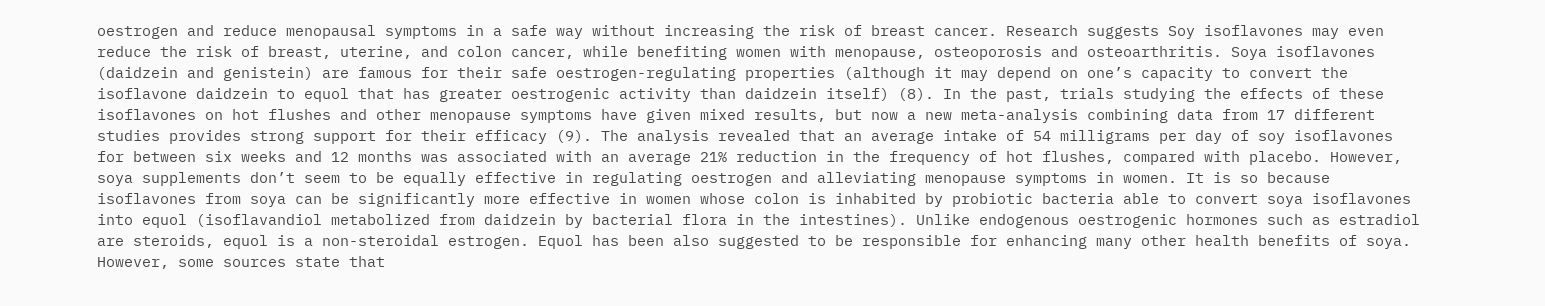oestrogen and reduce menopausal symptoms in a safe way without increasing the risk of breast cancer. Research suggests Soy isoflavones may even reduce the risk of breast, uterine, and colon cancer, while benefiting women with menopause, osteoporosis and osteoarthritis. Soya isoflavones (daidzein and genistein) are famous for their safe oestrogen-regulating properties (although it may depend on one’s capacity to convert the isoflavone daidzein to equol that has greater oestrogenic activity than daidzein itself) (8). In the past, trials studying the effects of these isoflavones on hot flushes and other menopause symptoms have given mixed results, but now a new meta-analysis combining data from 17 different studies provides strong support for their efficacy (9). The analysis revealed that an average intake of 54 milligrams per day of soy isoflavones for between six weeks and 12 months was associated with an average 21% reduction in the frequency of hot flushes, compared with placebo. However, soya supplements don’t seem to be equally effective in regulating oestrogen and alleviating menopause symptoms in women. It is so because isoflavones from soya can be significantly more effective in women whose colon is inhabited by probiotic bacteria able to convert soya isoflavones into equol (isoflavandiol metabolized from daidzein by bacterial flora in the intestines). Unlike endogenous oestrogenic hormones such as estradiol are steroids, equol is a non-steroidal estrogen. Equol has been also suggested to be responsible for enhancing many other health benefits of soya. However, some sources state that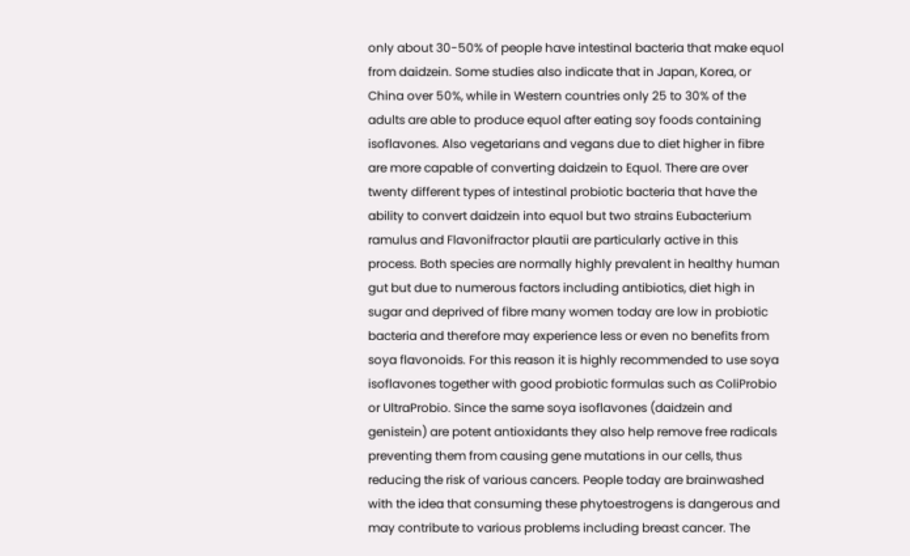only about 30-50% of people have intestinal bacteria that make equol from daidzein. Some studies also indicate that in Japan, Korea, or China over 50%, while in Western countries only 25 to 30% of the adults are able to produce equol after eating soy foods containing isoflavones. Also vegetarians and vegans due to diet higher in fibre are more capable of converting daidzein to Equol. There are over twenty different types of intestinal probiotic bacteria that have the ability to convert daidzein into equol but two strains Eubacterium ramulus and Flavonifractor plautii are particularly active in this process. Both species are normally highly prevalent in healthy human gut but due to numerous factors including antibiotics, diet high in sugar and deprived of fibre many women today are low in probiotic bacteria and therefore may experience less or even no benefits from soya flavonoids. For this reason it is highly recommended to use soya isoflavones together with good probiotic formulas such as ColiProbio or UltraProbio. Since the same soya isoflavones (daidzein and genistein) are potent antioxidants they also help remove free radicals preventing them from causing gene mutations in our cells, thus reducing the risk of various cancers. People today are brainwashed with the idea that consuming these phytoestrogens is dangerous and may contribute to various problems including breast cancer. The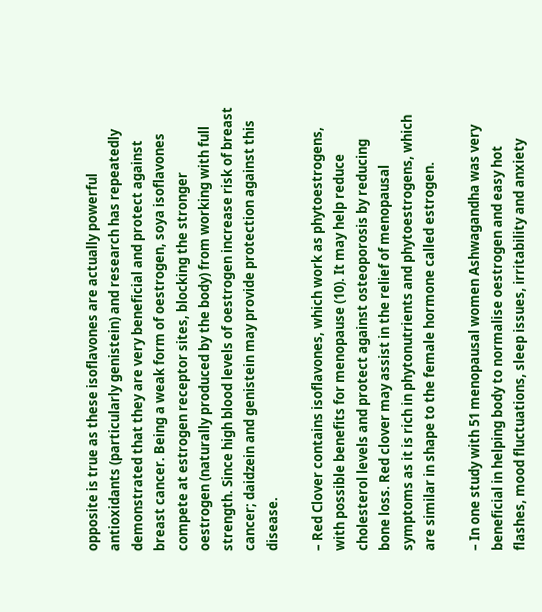opposite is true as these isoflavones are actually powerful antioxidants (particularly genistein) and research has repeatedly demonstrated that they are very beneficial and protect against breast cancer. Being a weak form of oestrogen, soya isoflavones compete at estrogen receptor sites, blocking the stronger oestrogen (naturally produced by the body) from working with full strength. Since high blood levels of oestrogen increase risk of breast cancer; daidzein and genistein may provide protection against this disease.

– Red Clover contains isoflavones, which work as phytoestrogens, with possible benefits for menopause (10). It may help reduce cholesterol levels and protect against osteoporosis by reducing bone loss. Red clover may assist in the relief of menopausal symptoms as it is rich in phytonutrients and phytoestrogens, which are similar in shape to the female hormone called estrogen.

– In one study with 51 menopausal women Ashwagandha was very beneficial in helping body to normalise oestrogen and easy hot flashes, mood fluctuations, sleep issues, irritability and anxiety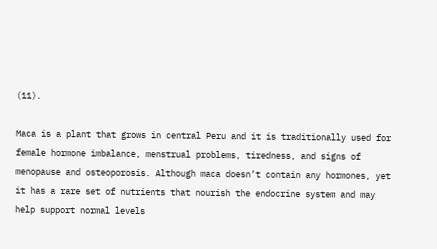(11).

Maca is a plant that grows in central Peru and it is traditionally used for female hormone imbalance, menstrual problems, tiredness, and signs of menopause and osteoporosis. Although maca doesn’t contain any hormones, yet it has a rare set of nutrients that nourish the endocrine system and may help support normal levels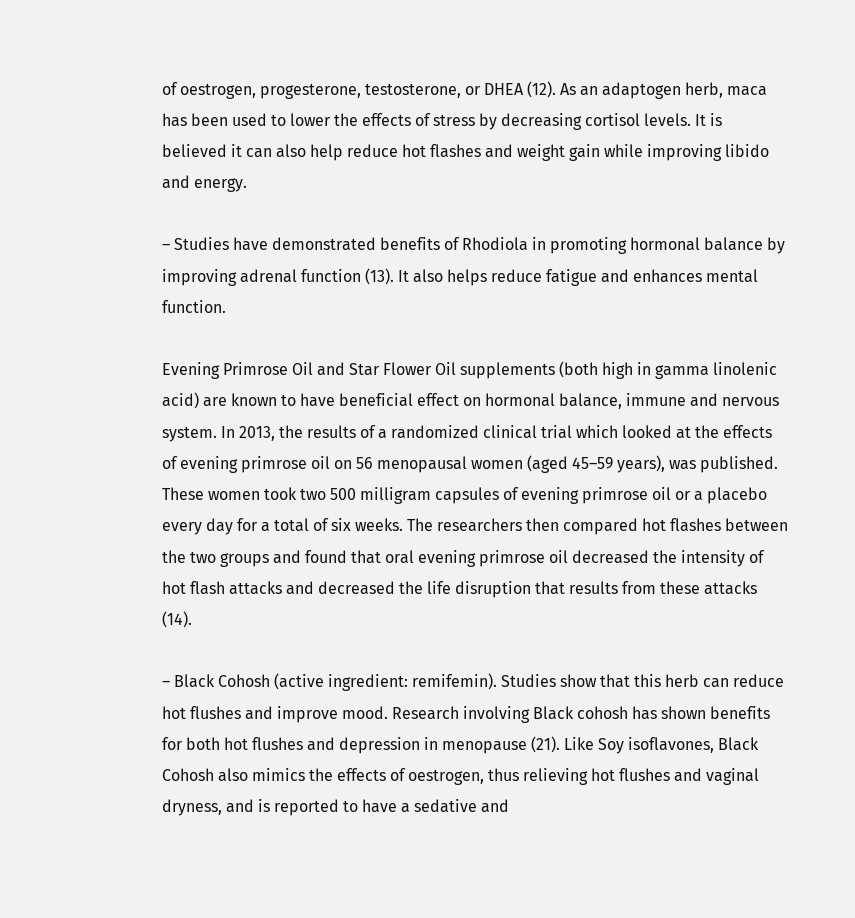of oestrogen, progesterone, testosterone, or DHEA (12). As an adaptogen herb, maca has been used to lower the effects of stress by decreasing cortisol levels. It is believed it can also help reduce hot flashes and weight gain while improving libido and energy.

– Studies have demonstrated benefits of Rhodiola in promoting hormonal balance by improving adrenal function (13). It also helps reduce fatigue and enhances mental function.

Evening Primrose Oil and Star Flower Oil supplements (both high in gamma linolenic acid) are known to have beneficial effect on hormonal balance, immune and nervous system. In 2013, the results of a randomized clinical trial which looked at the effects of evening primrose oil on 56 menopausal women (aged 45–59 years), was published. These women took two 500 milligram capsules of evening primrose oil or a placebo every day for a total of six weeks. The researchers then compared hot flashes between the two groups and found that oral evening primrose oil decreased the intensity of hot flash attacks and decreased the life disruption that results from these attacks (14).

– Black Cohosh (active ingredient: remifemin). Studies show that this herb can reduce hot flushes and improve mood. Research involving Black cohosh has shown benefits for both hot flushes and depression in menopause (21). Like Soy isoflavones, Black Cohosh also mimics the effects of oestrogen, thus relieving hot flushes and vaginal dryness, and is reported to have a sedative and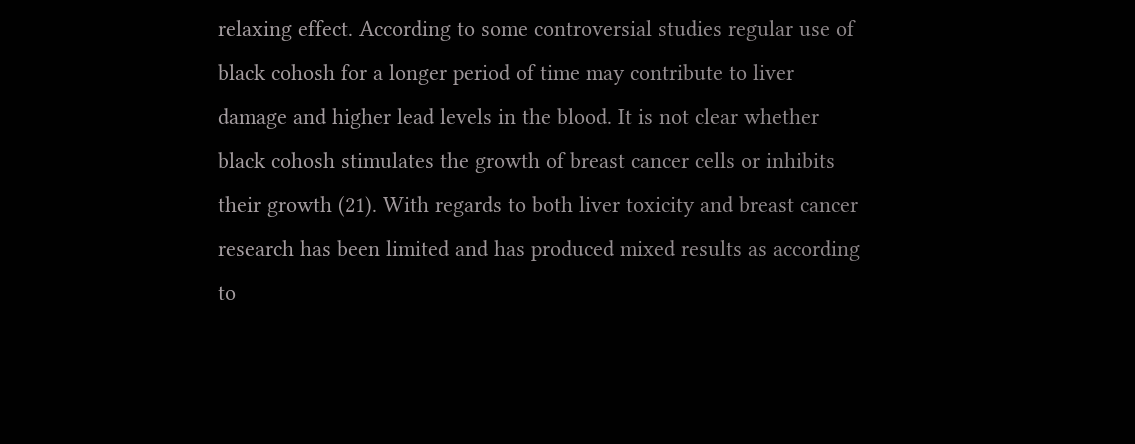relaxing effect. According to some controversial studies regular use of black cohosh for a longer period of time may contribute to liver damage and higher lead levels in the blood. It is not clear whether black cohosh stimulates the growth of breast cancer cells or inhibits their growth (21). With regards to both liver toxicity and breast cancer research has been limited and has produced mixed results as according to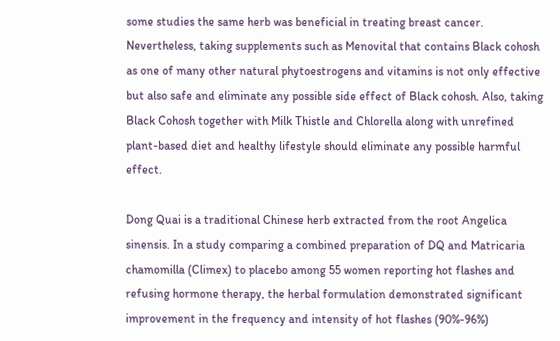some studies the same herb was beneficial in treating breast cancer. Nevertheless, taking supplements such as Menovital that contains Black cohosh as one of many other natural phytoestrogens and vitamins is not only effective but also safe and eliminate any possible side effect of Black cohosh. Also, taking Black Cohosh together with Milk Thistle and Chlorella along with unrefined plant-based diet and healthy lifestyle should eliminate any possible harmful effect.

Dong Quai is a traditional Chinese herb extracted from the root Angelica sinensis. In a study comparing a combined preparation of DQ and Matricaria chamomilla (Climex) to placebo among 55 women reporting hot flashes and refusing hormone therapy, the herbal formulation demonstrated significant improvement in the frequency and intensity of hot flashes (90%-96%)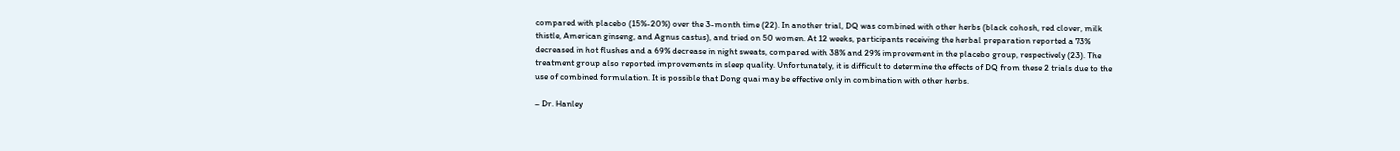compared with placebo (15%-20%) over the 3-month time (22). In another trial, DQ was combined with other herbs (black cohosh, red clover, milk thistle, American ginseng, and Agnus castus), and tried on 50 women. At 12 weeks, participants receiving the herbal preparation reported a 73% decreased in hot flushes and a 69% decrease in night sweats, compared with 38% and 29% improvement in the placebo group, respectively (23). The treatment group also reported improvements in sleep quality. Unfortunately, it is difficult to determine the effects of DQ from these 2 trials due to the use of combined formulation. It is possible that Dong quai may be effective only in combination with other herbs.

– Dr. Hanley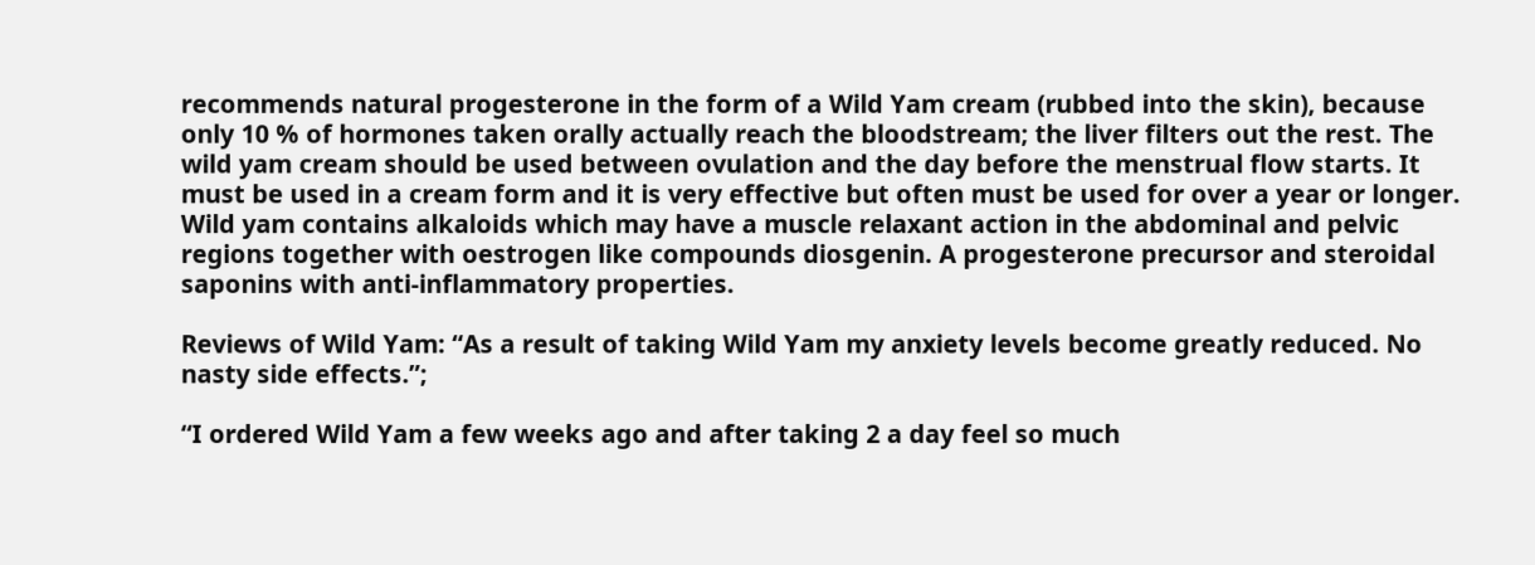recommends natural progesterone in the form of a Wild Yam cream (rubbed into the skin), because only 10 % of hormones taken orally actually reach the bloodstream; the liver filters out the rest. The wild yam cream should be used between ovulation and the day before the menstrual flow starts. It must be used in a cream form and it is very effective but often must be used for over a year or longer. Wild yam contains alkaloids which may have a muscle relaxant action in the abdominal and pelvic regions together with oestrogen like compounds diosgenin. A progesterone precursor and steroidal saponins with anti-inflammatory properties.

Reviews of Wild Yam: “As a result of taking Wild Yam my anxiety levels become greatly reduced. No nasty side effects.”;

“I ordered Wild Yam a few weeks ago and after taking 2 a day feel so much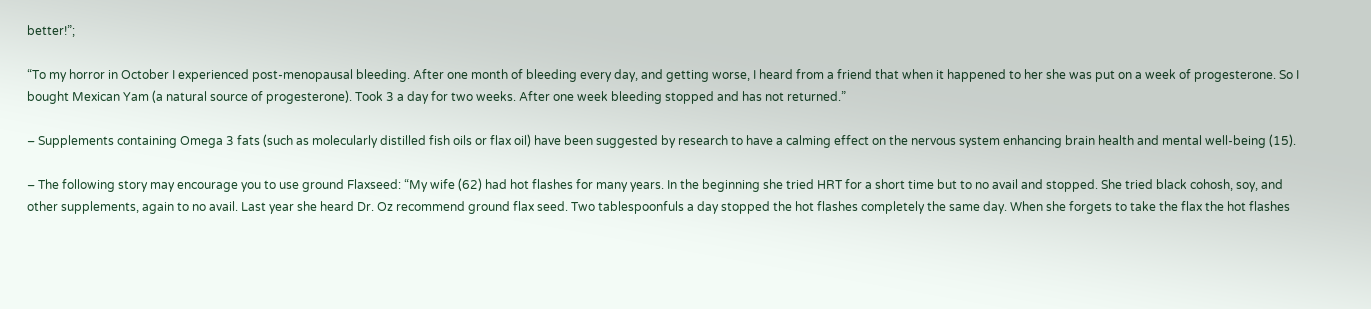better!”;

“To my horror in October I experienced post-menopausal bleeding. After one month of bleeding every day, and getting worse, I heard from a friend that when it happened to her she was put on a week of progesterone. So I bought Mexican Yam (a natural source of progesterone). Took 3 a day for two weeks. After one week bleeding stopped and has not returned.”

– Supplements containing Omega 3 fats (such as molecularly distilled fish oils or flax oil) have been suggested by research to have a calming effect on the nervous system enhancing brain health and mental well-being (15).

– The following story may encourage you to use ground Flaxseed: “My wife (62) had hot flashes for many years. In the beginning she tried HRT for a short time but to no avail and stopped. She tried black cohosh, soy, and other supplements, again to no avail. Last year she heard Dr. Oz recommend ground flax seed. Two tablespoonfuls a day stopped the hot flashes completely the same day. When she forgets to take the flax the hot flashes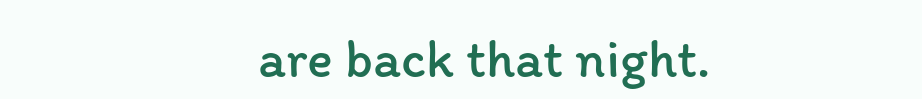are back that night.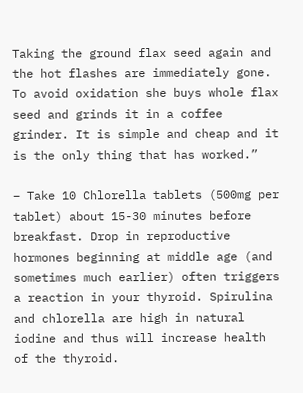Taking the ground flax seed again and the hot flashes are immediately gone. To avoid oxidation she buys whole flax seed and grinds it in a coffee grinder. It is simple and cheap and it is the only thing that has worked.”

– Take 10 Chlorella tablets (500mg per tablet) about 15-30 minutes before breakfast. Drop in reproductive hormones beginning at middle age (and sometimes much earlier) often triggers a reaction in your thyroid. Spirulina and chlorella are high in natural iodine and thus will increase health of the thyroid.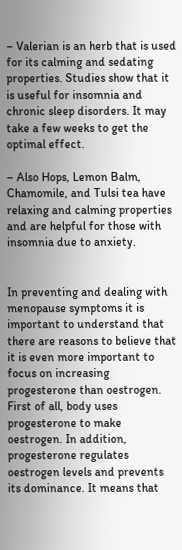– Valerian is an herb that is used for its calming and sedating properties. Studies show that it is useful for insomnia and chronic sleep disorders. It may take a few weeks to get the optimal effect.

– Also Hops, Lemon Balm, Chamomile, and Tulsi tea have relaxing and calming properties and are helpful for those with insomnia due to anxiety.


In preventing and dealing with menopause symptoms it is important to understand that there are reasons to believe that it is even more important to focus on increasing progesterone than oestrogen. First of all, body uses progesterone to make oestrogen. In addition, progesterone regulates oestrogen levels and prevents its dominance. It means that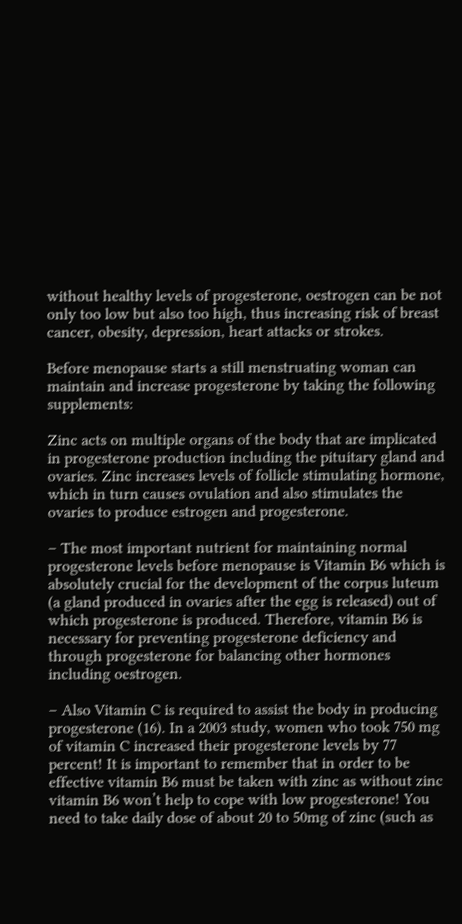without healthy levels of progesterone, oestrogen can be not only too low but also too high, thus increasing risk of breast cancer, obesity, depression, heart attacks or strokes.

Before menopause starts a still menstruating woman can maintain and increase progesterone by taking the following supplements:

Zinc acts on multiple organs of the body that are implicated in progesterone production including the pituitary gland and ovaries. Zinc increases levels of follicle stimulating hormone, which in turn causes ovulation and also stimulates the ovaries to produce estrogen and progesterone.

– The most important nutrient for maintaining normal progesterone levels before menopause is Vitamin B6 which is absolutely crucial for the development of the corpus luteum (a gland produced in ovaries after the egg is released) out of which progesterone is produced. Therefore, vitamin B6 is necessary for preventing progesterone deficiency and through progesterone for balancing other hormones including oestrogen.

– Also Vitamin C is required to assist the body in producing progesterone (16). In a 2003 study, women who took 750 mg of vitamin C increased their progesterone levels by 77 percent! It is important to remember that in order to be effective vitamin B6 must be taken with zinc as without zinc vitamin B6 won’t help to cope with low progesterone! You need to take daily dose of about 20 to 50mg of zinc (such as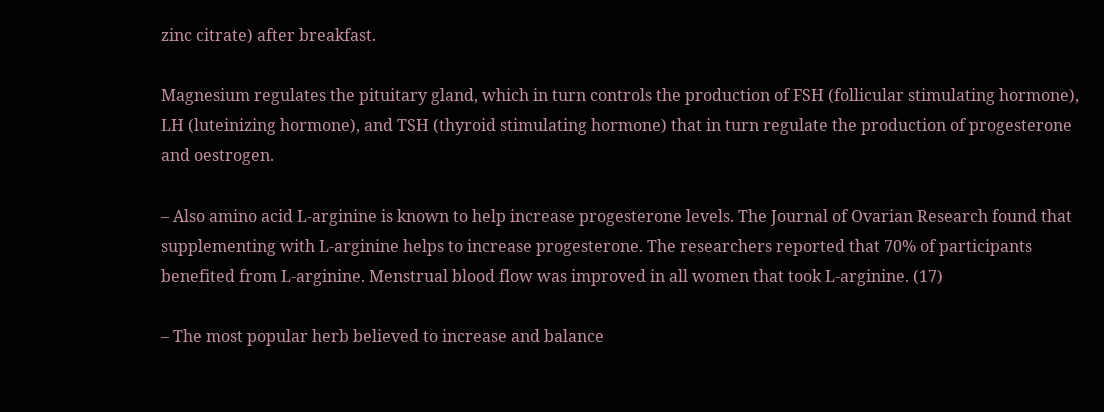zinc citrate) after breakfast.

Magnesium regulates the pituitary gland, which in turn controls the production of FSH (follicular stimulating hormone), LH (luteinizing hormone), and TSH (thyroid stimulating hormone) that in turn regulate the production of progesterone and oestrogen.

– Also amino acid L-arginine is known to help increase progesterone levels. The Journal of Ovarian Research found that supplementing with L-arginine helps to increase progesterone. The researchers reported that 70% of participants benefited from L-arginine. Menstrual blood flow was improved in all women that took L-arginine. (17)

– The most popular herb believed to increase and balance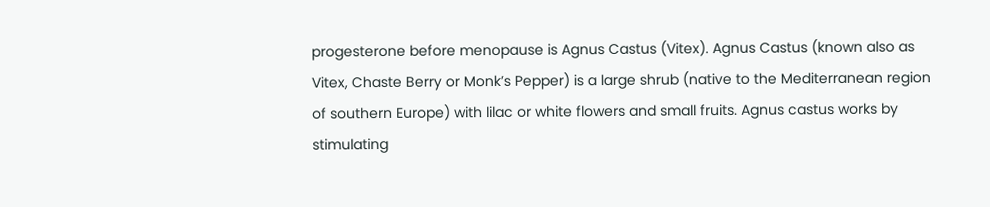progesterone before menopause is Agnus Castus (Vitex). Agnus Castus (known also as Vitex, Chaste Berry or Monk’s Pepper) is a large shrub (native to the Mediterranean region of southern Europe) with lilac or white flowers and small fruits. Agnus castus works by stimulating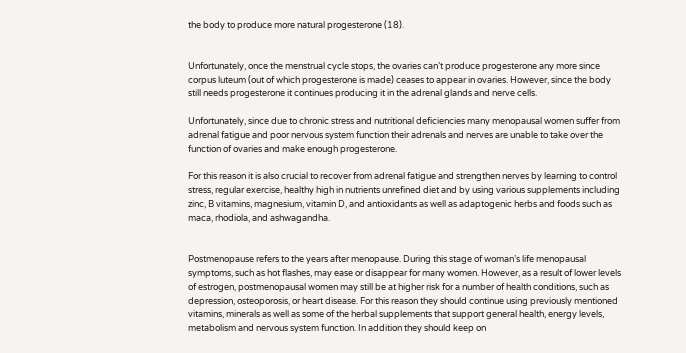the body to produce more natural progesterone (18).


Unfortunately, once the menstrual cycle stops, the ovaries can’t produce progesterone any more since corpus luteum (out of which progesterone is made) ceases to appear in ovaries. However, since the body still needs progesterone it continues producing it in the adrenal glands and nerve cells.

Unfortunately, since due to chronic stress and nutritional deficiencies many menopausal women suffer from adrenal fatigue and poor nervous system function their adrenals and nerves are unable to take over the function of ovaries and make enough progesterone.

For this reason it is also crucial to recover from adrenal fatigue and strengthen nerves by learning to control stress, regular exercise, healthy high in nutrients unrefined diet and by using various supplements including zinc, B vitamins, magnesium, vitamin D, and antioxidants as well as adaptogenic herbs and foods such as maca, rhodiola, and ashwagandha.


Postmenopause refers to the years after menopause. During this stage of woman’s life menopausal symptoms, such as hot flashes, may ease or disappear for many women. However, as a result of lower levels of estrogen, postmenopausal women may still be at higher risk for a number of health conditions, such as depression, osteoporosis, or heart disease. For this reason they should continue using previously mentioned vitamins, minerals as well as some of the herbal supplements that support general health, energy levels, metabolism and nervous system function. In addition they should keep on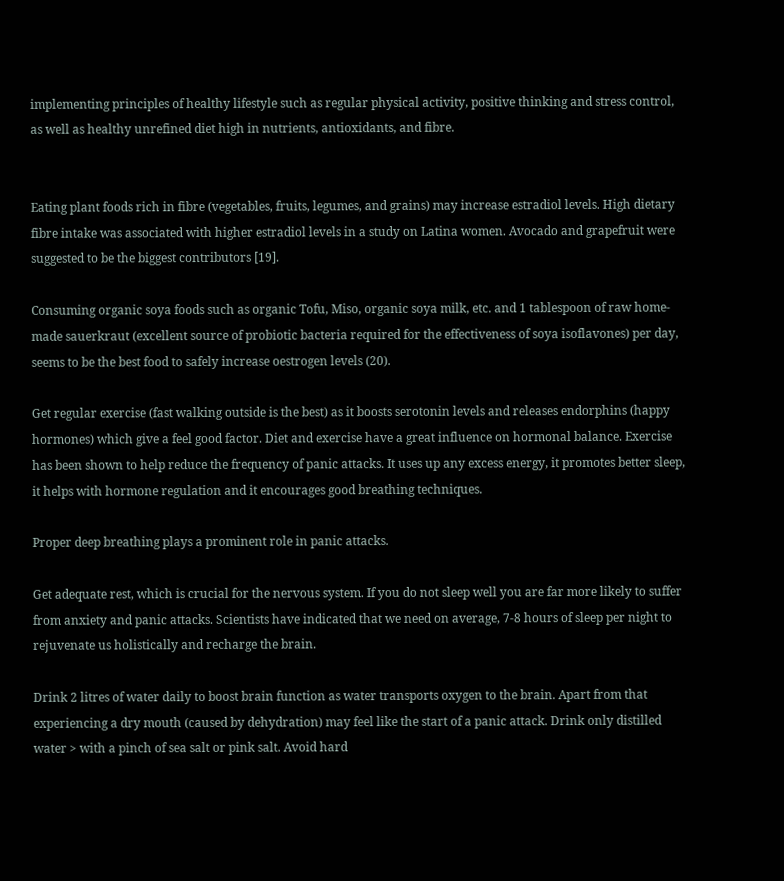implementing principles of healthy lifestyle such as regular physical activity, positive thinking and stress control, as well as healthy unrefined diet high in nutrients, antioxidants, and fibre.


Eating plant foods rich in fibre (vegetables, fruits, legumes, and grains) may increase estradiol levels. High dietary fibre intake was associated with higher estradiol levels in a study on Latina women. Avocado and grapefruit were suggested to be the biggest contributors [19].

Consuming organic soya foods such as organic Tofu, Miso, organic soya milk, etc. and 1 tablespoon of raw home-made sauerkraut (excellent source of probiotic bacteria required for the effectiveness of soya isoflavones) per day, seems to be the best food to safely increase oestrogen levels (20).

Get regular exercise (fast walking outside is the best) as it boosts serotonin levels and releases endorphins (happy hormones) which give a feel good factor. Diet and exercise have a great influence on hormonal balance. Exercise has been shown to help reduce the frequency of panic attacks. It uses up any excess energy, it promotes better sleep, it helps with hormone regulation and it encourages good breathing techniques.

Proper deep breathing plays a prominent role in panic attacks.

Get adequate rest, which is crucial for the nervous system. If you do not sleep well you are far more likely to suffer from anxiety and panic attacks. Scientists have indicated that we need on average, 7-8 hours of sleep per night to rejuvenate us holistically and recharge the brain.

Drink 2 litres of water daily to boost brain function as water transports oxygen to the brain. Apart from that experiencing a dry mouth (caused by dehydration) may feel like the start of a panic attack. Drink only distilled water > with a pinch of sea salt or pink salt. Avoid hard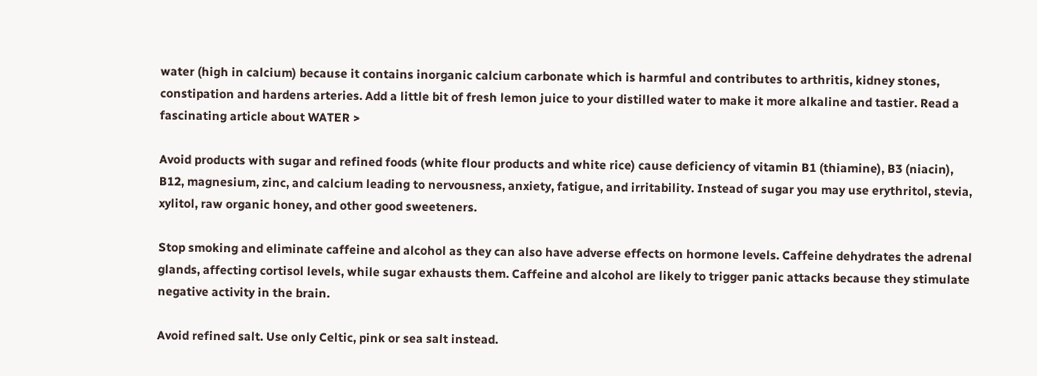water (high in calcium) because it contains inorganic calcium carbonate which is harmful and contributes to arthritis, kidney stones, constipation and hardens arteries. Add a little bit of fresh lemon juice to your distilled water to make it more alkaline and tastier. Read a fascinating article about WATER >

Avoid products with sugar and refined foods (white flour products and white rice) cause deficiency of vitamin B1 (thiamine), B3 (niacin), B12, magnesium, zinc, and calcium leading to nervousness, anxiety, fatigue, and irritability. Instead of sugar you may use erythritol, stevia, xylitol, raw organic honey, and other good sweeteners.

Stop smoking and eliminate caffeine and alcohol as they can also have adverse effects on hormone levels. Caffeine dehydrates the adrenal glands, affecting cortisol levels, while sugar exhausts them. Caffeine and alcohol are likely to trigger panic attacks because they stimulate negative activity in the brain.

Avoid refined salt. Use only Celtic, pink or sea salt instead.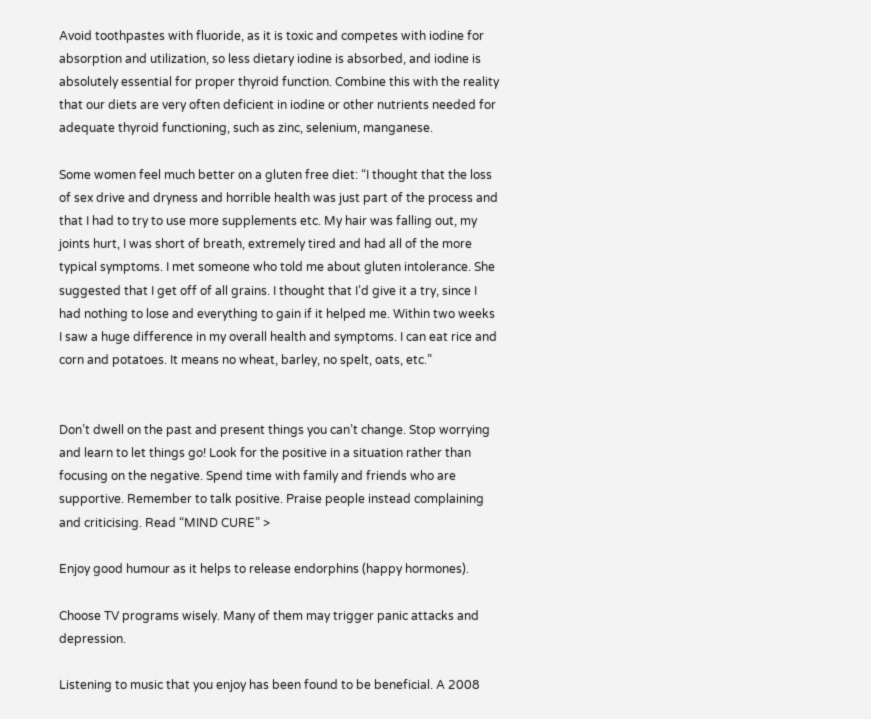Avoid toothpastes with fluoride, as it is toxic and competes with iodine for absorption and utilization, so less dietary iodine is absorbed, and iodine is absolutely essential for proper thyroid function. Combine this with the reality that our diets are very often deficient in iodine or other nutrients needed for adequate thyroid functioning, such as zinc, selenium, manganese.

Some women feel much better on a gluten free diet: “I thought that the loss of sex drive and dryness and horrible health was just part of the process and that I had to try to use more supplements etc. My hair was falling out, my joints hurt, I was short of breath, extremely tired and had all of the more typical symptoms. I met someone who told me about gluten intolerance. She suggested that I get off of all grains. I thought that I’d give it a try, since I had nothing to lose and everything to gain if it helped me. Within two weeks I saw a huge difference in my overall health and symptoms. I can eat rice and corn and potatoes. It means no wheat, barley, no spelt, oats, etc.”


Don’t dwell on the past and present things you can’t change. Stop worrying and learn to let things go! Look for the positive in a situation rather than focusing on the negative. Spend time with family and friends who are supportive. Remember to talk positive. Praise people instead complaining and criticising. Read “MIND CURE” >

Enjoy good humour as it helps to release endorphins (happy hormones).

Choose TV programs wisely. Many of them may trigger panic attacks and depression.

Listening to music that you enjoy has been found to be beneficial. A 2008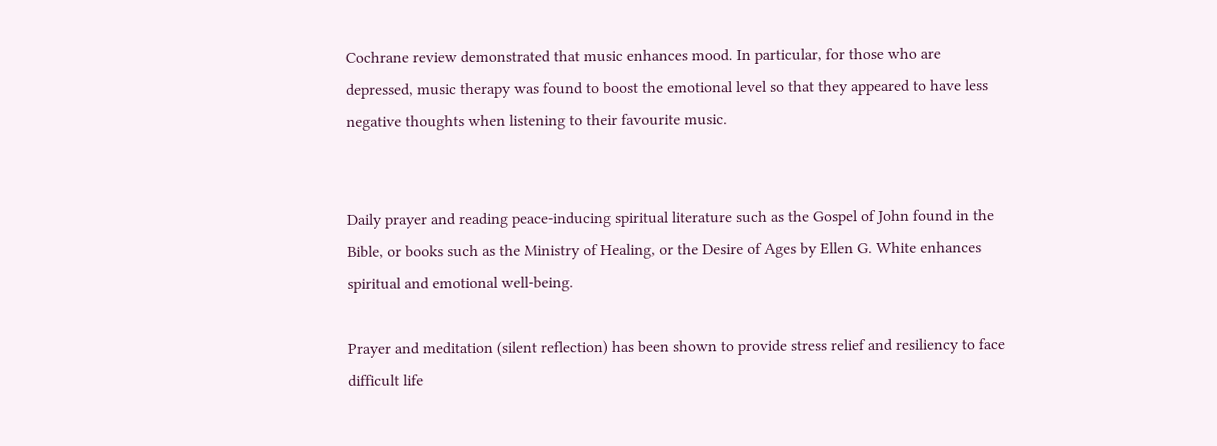Cochrane review demonstrated that music enhances mood. In particular, for those who are depressed, music therapy was found to boost the emotional level so that they appeared to have less negative thoughts when listening to their favourite music.


Daily prayer and reading peace-inducing spiritual literature such as the Gospel of John found in the Bible, or books such as the Ministry of Healing, or the Desire of Ages by Ellen G. White enhances spiritual and emotional well-being.

Prayer and meditation (silent reflection) has been shown to provide stress relief and resiliency to face difficult life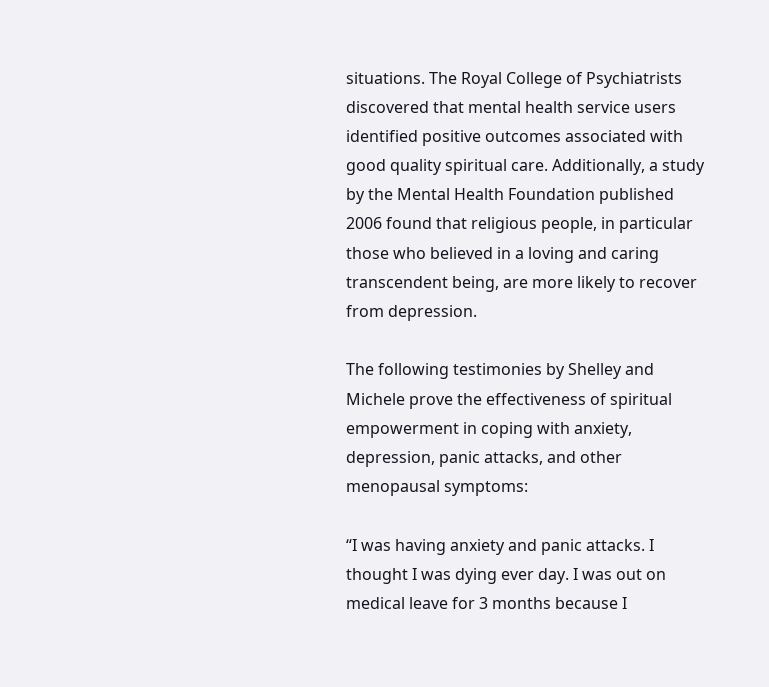situations. The Royal College of Psychiatrists discovered that mental health service users identified positive outcomes associated with good quality spiritual care. Additionally, a study by the Mental Health Foundation published 2006 found that religious people, in particular those who believed in a loving and caring transcendent being, are more likely to recover from depression.

The following testimonies by Shelley and Michele prove the effectiveness of spiritual empowerment in coping with anxiety, depression, panic attacks, and other menopausal symptoms:

“I was having anxiety and panic attacks. I thought I was dying ever day. I was out on medical leave for 3 months because I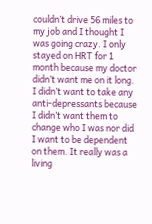couldn’t drive 56 miles to my job and I thought I was going crazy. I only stayed on HRT for 1 month because my doctor didn’t want me on it long. I didn’t want to take any anti-depressants because I didn’t want them to change who I was nor did I want to be dependent on them. It really was a living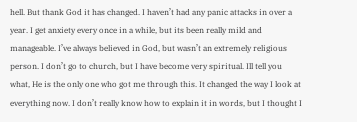hell. But thank God it has changed. I haven’t had any panic attacks in over a year. I get anxiety every once in a while, but its been really mild and manageable. I’ve always believed in God, but wasn’t an extremely religious person. I don’t go to church, but I have become very spiritual. Ill tell you what, He is the only one who got me through this. It changed the way I look at everything now. I don’t really know how to explain it in words, but I thought I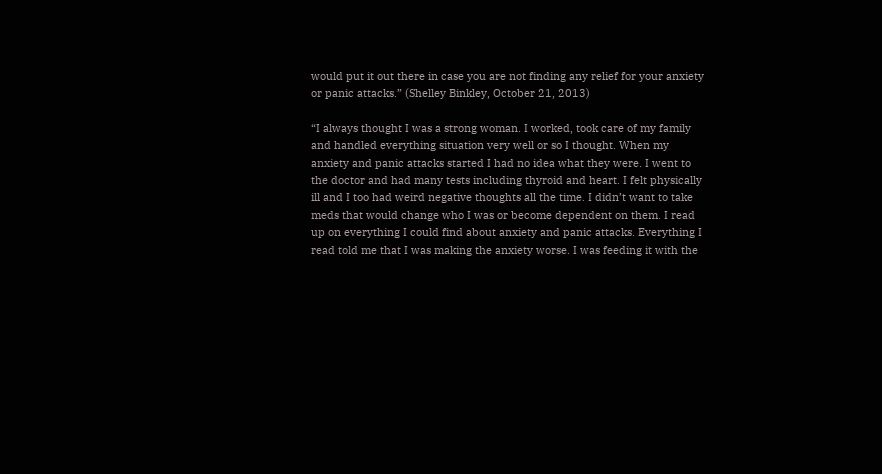would put it out there in case you are not finding any relief for your anxiety or panic attacks.” (Shelley Binkley, October 21, 2013)

“I always thought I was a strong woman. I worked, took care of my family and handled everything situation very well or so I thought. When my anxiety and panic attacks started I had no idea what they were. I went to the doctor and had many tests including thyroid and heart. I felt physically ill and I too had weird negative thoughts all the time. I didn’t want to take meds that would change who I was or become dependent on them. I read up on everything I could find about anxiety and panic attacks. Everything I read told me that I was making the anxiety worse. I was feeding it with the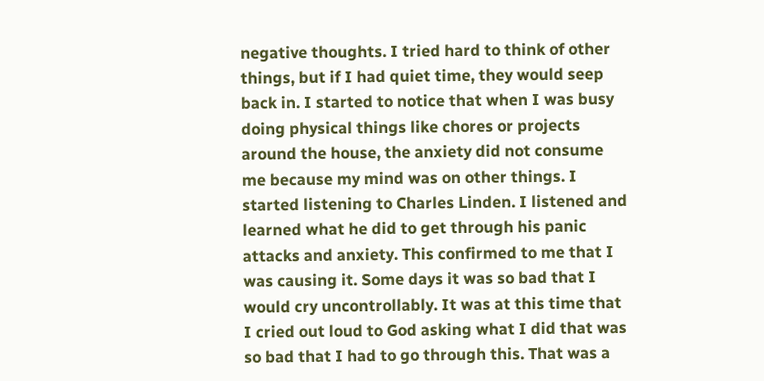negative thoughts. I tried hard to think of other things, but if I had quiet time, they would seep back in. I started to notice that when I was busy doing physical things like chores or projects around the house, the anxiety did not consume me because my mind was on other things. I started listening to Charles Linden. I listened and learned what he did to get through his panic attacks and anxiety. This confirmed to me that I was causing it. Some days it was so bad that I would cry uncontrollably. It was at this time that I cried out loud to God asking what I did that was so bad that I had to go through this. That was a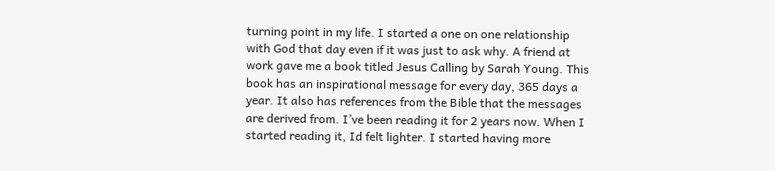turning point in my life. I started a one on one relationship with God that day even if it was just to ask why. A friend at work gave me a book titled Jesus Calling by Sarah Young. This book has an inspirational message for every day, 365 days a year. It also has references from the Bible that the messages are derived from. I’ve been reading it for 2 years now. When I started reading it, Id felt lighter. I started having more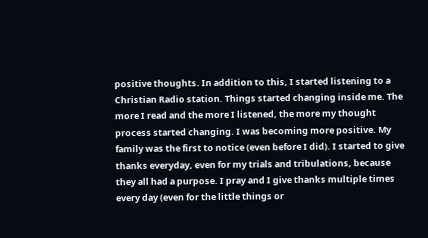positive thoughts. In addition to this, I started listening to a Christian Radio station. Things started changing inside me. The more I read and the more I listened, the more my thought process started changing. I was becoming more positive. My family was the first to notice (even before I did). I started to give thanks everyday, even for my trials and tribulations, because they all had a purpose. I pray and I give thanks multiple times every day (even for the little things or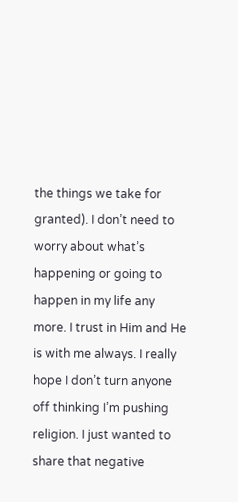the things we take for granted). I don’t need to worry about what’s happening or going to happen in my life any more. I trust in Him and He is with me always. I really hope I don’t turn anyone off thinking I’m pushing religion. I just wanted to share that negative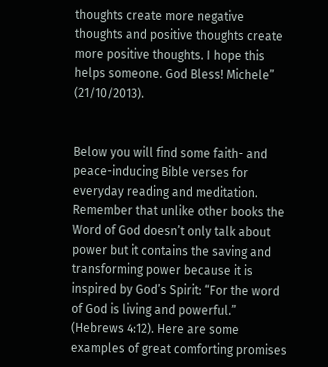thoughts create more negative thoughts and positive thoughts create more positive thoughts. I hope this helps someone. God Bless! Michele” (21/10/2013).


Below you will find some faith- and peace-inducing Bible verses for everyday reading and meditation. Remember that unlike other books the Word of God doesn’t only talk about power but it contains the saving and transforming power because it is inspired by God’s Spirit: “For the word of God is living and powerful.” (Hebrews 4:12). Here are some examples of great comforting promises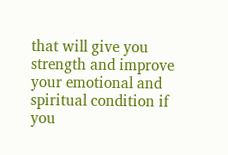that will give you strength and improve your emotional and spiritual condition if you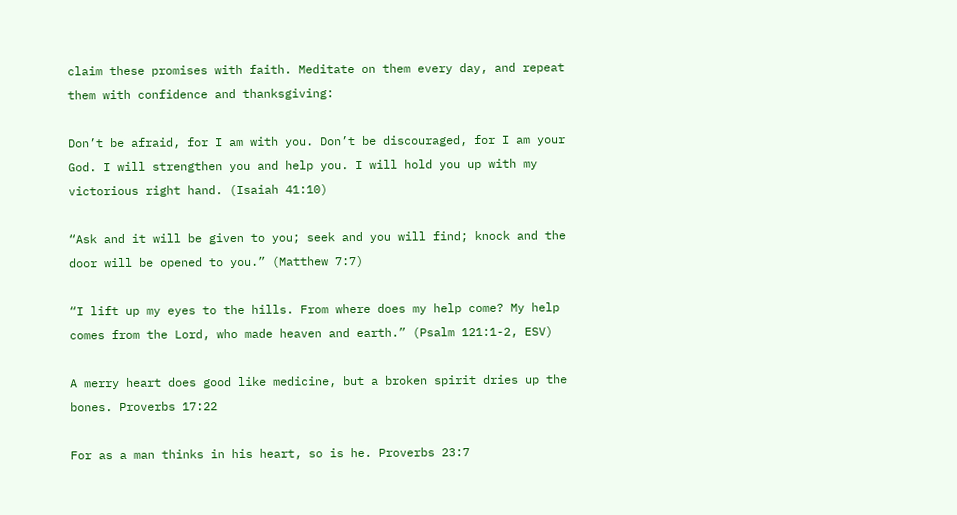claim these promises with faith. Meditate on them every day, and repeat them with confidence and thanksgiving:

Don’t be afraid, for I am with you. Don’t be discouraged, for I am your God. I will strengthen you and help you. I will hold you up with my victorious right hand. (Isaiah 41:10)

“Ask and it will be given to you; seek and you will find; knock and the door will be opened to you.” (Matthew 7:7)

“I lift up my eyes to the hills. From where does my help come? My help comes from the Lord, who made heaven and earth.” (Psalm 121:1-2, ESV)

A merry heart does good like medicine, but a broken spirit dries up the bones. Proverbs 17:22

For as a man thinks in his heart, so is he. Proverbs 23:7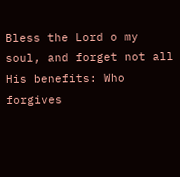Bless the Lord o my soul, and forget not all His benefits: Who forgives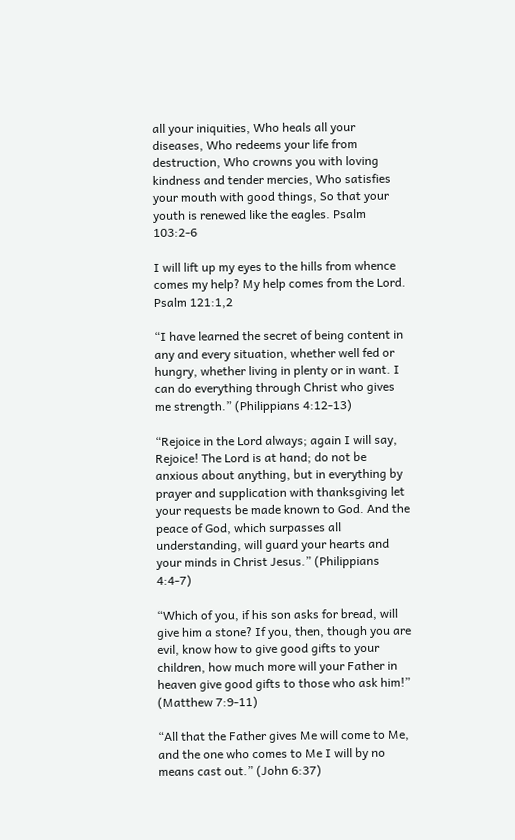all your iniquities, Who heals all your diseases, Who redeems your life from destruction, Who crowns you with loving kindness and tender mercies, Who satisfies your mouth with good things, So that your youth is renewed like the eagles. Psalm 103:2-6

I will lift up my eyes to the hills from whence comes my help? My help comes from the Lord. Psalm 121:1,2

“I have learned the secret of being content in any and every situation, whether well fed or hungry, whether living in plenty or in want. I can do everything through Christ who gives me strength.” (Philippians 4:12-13)

“Rejoice in the Lord always; again I will say, Rejoice! The Lord is at hand; do not be anxious about anything, but in everything by prayer and supplication with thanksgiving let your requests be made known to God. And the peace of God, which surpasses all understanding, will guard your hearts and your minds in Christ Jesus.” (Philippians 4:4-7)

“Which of you, if his son asks for bread, will give him a stone? If you, then, though you are evil, know how to give good gifts to your children, how much more will your Father in heaven give good gifts to those who ask him!” (Matthew 7:9-11)

“All that the Father gives Me will come to Me, and the one who comes to Me I will by no means cast out.” (John 6:37)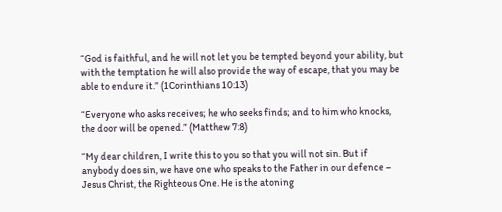“God is faithful, and he will not let you be tempted beyond your ability, but with the temptation he will also provide the way of escape, that you may be able to endure it.” (1Corinthians 10:13)

“Everyone who asks receives; he who seeks finds; and to him who knocks, the door will be opened.” (Matthew 7:8)

“My dear children, I write this to you so that you will not sin. But if anybody does sin, we have one who speaks to the Father in our defence – Jesus Christ, the Righteous One. He is the atoning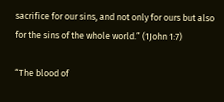sacrifice for our sins, and not only for ours but also for the sins of the whole world.” (1John 1:7)

“The blood of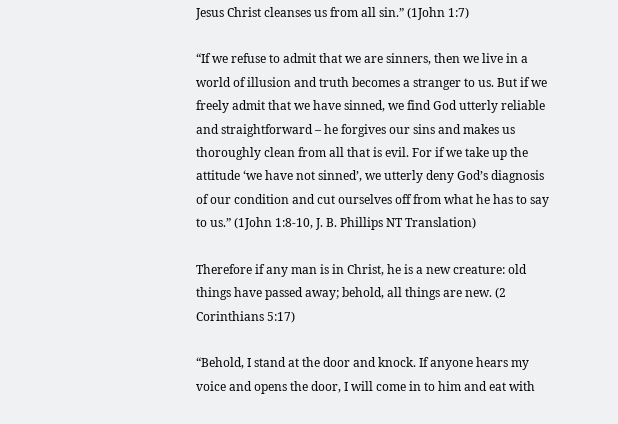Jesus Christ cleanses us from all sin.” (1John 1:7)

“If we refuse to admit that we are sinners, then we live in a world of illusion and truth becomes a stranger to us. But if we freely admit that we have sinned, we find God utterly reliable and straightforward – he forgives our sins and makes us thoroughly clean from all that is evil. For if we take up the attitude ‘we have not sinned’, we utterly deny God’s diagnosis of our condition and cut ourselves off from what he has to say to us.” (1John 1:8-10, J. B. Phillips NT Translation)

Therefore if any man is in Christ, he is a new creature: old things have passed away; behold, all things are new. (2 Corinthians 5:17)

“Behold, I stand at the door and knock. If anyone hears my voice and opens the door, I will come in to him and eat with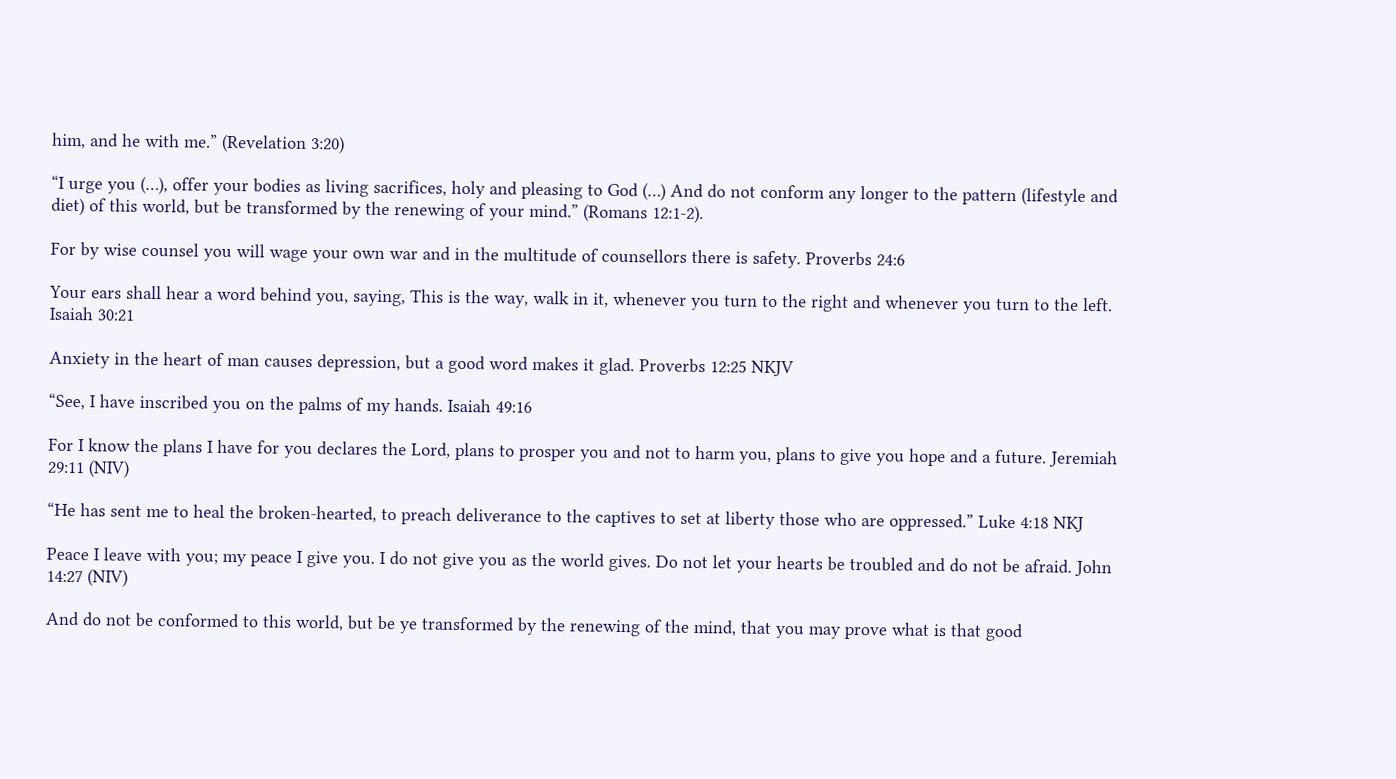him, and he with me.” (Revelation 3:20)

“I urge you (…), offer your bodies as living sacrifices, holy and pleasing to God (…) And do not conform any longer to the pattern (lifestyle and diet) of this world, but be transformed by the renewing of your mind.” (Romans 12:1-2).

For by wise counsel you will wage your own war and in the multitude of counsellors there is safety. Proverbs 24:6

Your ears shall hear a word behind you, saying, This is the way, walk in it, whenever you turn to the right and whenever you turn to the left. Isaiah 30:21

Anxiety in the heart of man causes depression, but a good word makes it glad. Proverbs 12:25 NKJV

“See, I have inscribed you on the palms of my hands. Isaiah 49:16

For I know the plans I have for you declares the Lord, plans to prosper you and not to harm you, plans to give you hope and a future. Jeremiah 29:11 (NIV)

“He has sent me to heal the broken-hearted, to preach deliverance to the captives to set at liberty those who are oppressed.” Luke 4:18 NKJ

Peace I leave with you; my peace I give you. I do not give you as the world gives. Do not let your hearts be troubled and do not be afraid. John 14:27 (NIV)

And do not be conformed to this world, but be ye transformed by the renewing of the mind, that you may prove what is that good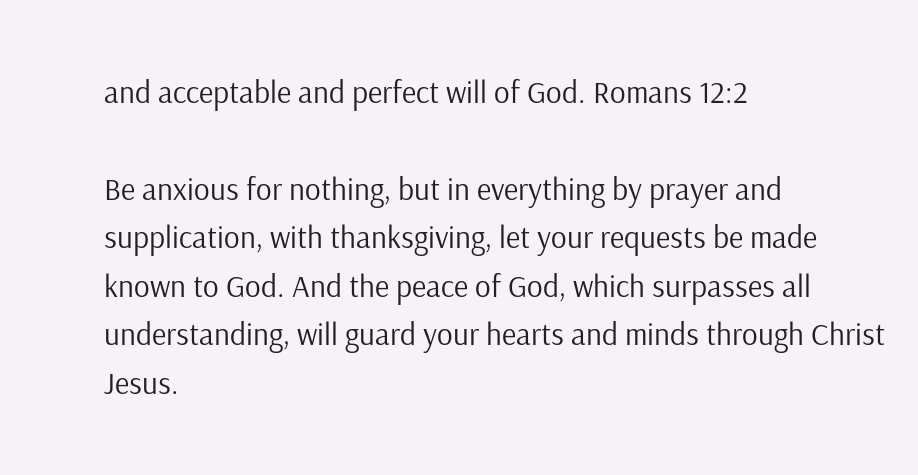and acceptable and perfect will of God. Romans 12:2

Be anxious for nothing, but in everything by prayer and supplication, with thanksgiving, let your requests be made known to God. And the peace of God, which surpasses all understanding, will guard your hearts and minds through Christ Jesus.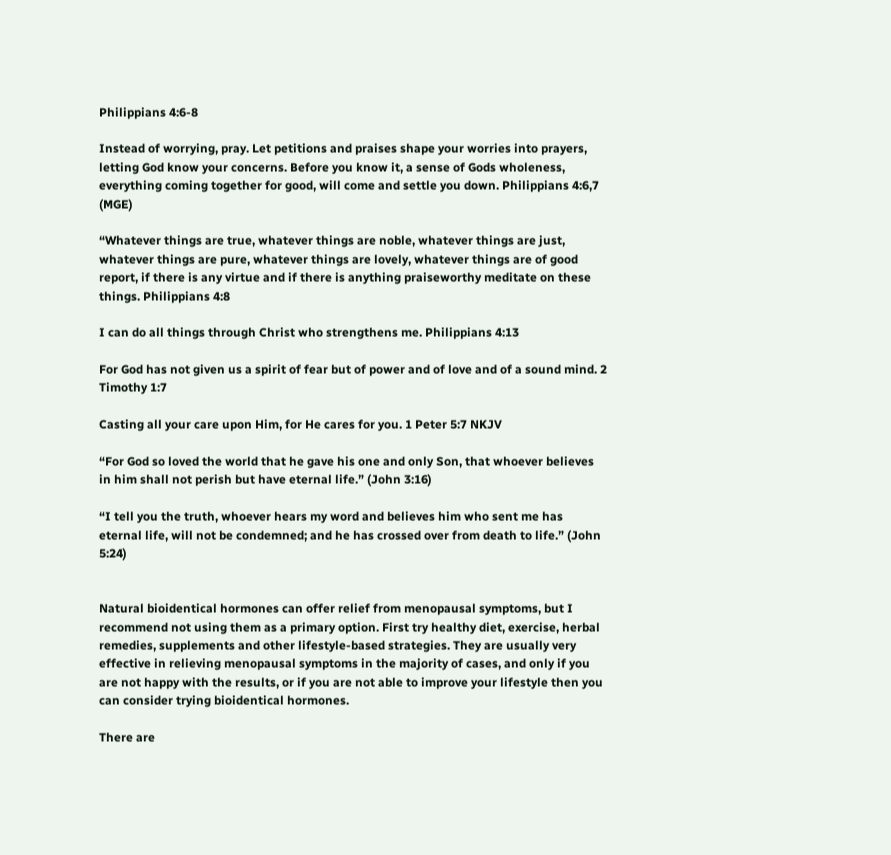Philippians 4:6-8

Instead of worrying, pray. Let petitions and praises shape your worries into prayers, letting God know your concerns. Before you know it, a sense of Gods wholeness, everything coming together for good, will come and settle you down. Philippians 4:6,7 (MGE)

“Whatever things are true, whatever things are noble, whatever things are just, whatever things are pure, whatever things are lovely, whatever things are of good report, if there is any virtue and if there is anything praiseworthy meditate on these things. Philippians 4:8

I can do all things through Christ who strengthens me. Philippians 4:13

For God has not given us a spirit of fear but of power and of love and of a sound mind. 2 Timothy 1:7

Casting all your care upon Him, for He cares for you. 1 Peter 5:7 NKJV

“For God so loved the world that he gave his one and only Son, that whoever believes in him shall not perish but have eternal life.” (John 3:16)

“I tell you the truth, whoever hears my word and believes him who sent me has eternal life, will not be condemned; and he has crossed over from death to life.” (John 5:24)


Natural bioidentical hormones can offer relief from menopausal symptoms, but I recommend not using them as a primary option. First try healthy diet, exercise, herbal remedies, supplements and other lifestyle-based strategies. They are usually very effective in relieving menopausal symptoms in the majority of cases, and only if you are not happy with the results, or if you are not able to improve your lifestyle then you can consider trying bioidentical hormones.

There are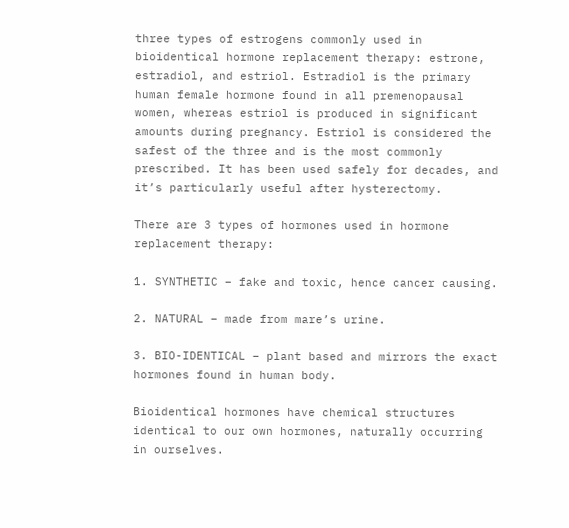three types of estrogens commonly used in bioidentical hormone replacement therapy: estrone, estradiol, and estriol. Estradiol is the primary human female hormone found in all premenopausal women, whereas estriol is produced in significant amounts during pregnancy. Estriol is considered the safest of the three and is the most commonly prescribed. It has been used safely for decades, and it’s particularly useful after hysterectomy.

There are 3 types of hormones used in hormone replacement therapy:

1. SYNTHETIC – fake and toxic, hence cancer causing.

2. NATURAL – made from mare’s urine.

3. BIO-IDENTICAL – plant based and mirrors the exact hormones found in human body.

Bioidentical hormones have chemical structures identical to our own hormones, naturally occurring in ourselves.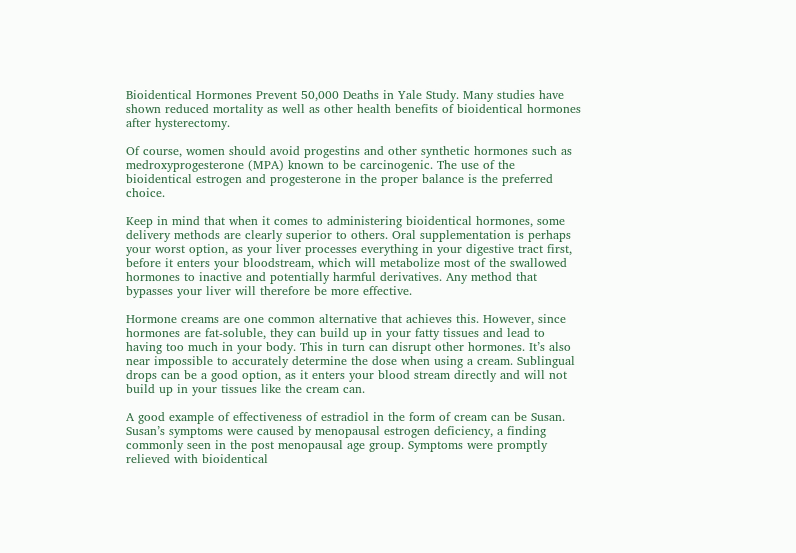Bioidentical Hormones Prevent 50,000 Deaths in Yale Study. Many studies have shown reduced mortality as well as other health benefits of bioidentical hormones after hysterectomy.

Of course, women should avoid progestins and other synthetic hormones such as medroxyprogesterone (MPA) known to be carcinogenic. The use of the bioidentical estrogen and progesterone in the proper balance is the preferred choice.

Keep in mind that when it comes to administering bioidentical hormones, some delivery methods are clearly superior to others. Oral supplementation is perhaps your worst option, as your liver processes everything in your digestive tract first, before it enters your bloodstream, which will metabolize most of the swallowed hormones to inactive and potentially harmful derivatives. Any method that bypasses your liver will therefore be more effective.

Hormone creams are one common alternative that achieves this. However, since hormones are fat-soluble, they can build up in your fatty tissues and lead to having too much in your body. This in turn can disrupt other hormones. It’s also near impossible to accurately determine the dose when using a cream. Sublingual drops can be a good option, as it enters your blood stream directly and will not build up in your tissues like the cream can.

A good example of effectiveness of estradiol in the form of cream can be Susan. Susan’s symptoms were caused by menopausal estrogen deficiency, a finding commonly seen in the post menopausal age group. Symptoms were promptly relieved with bioidentical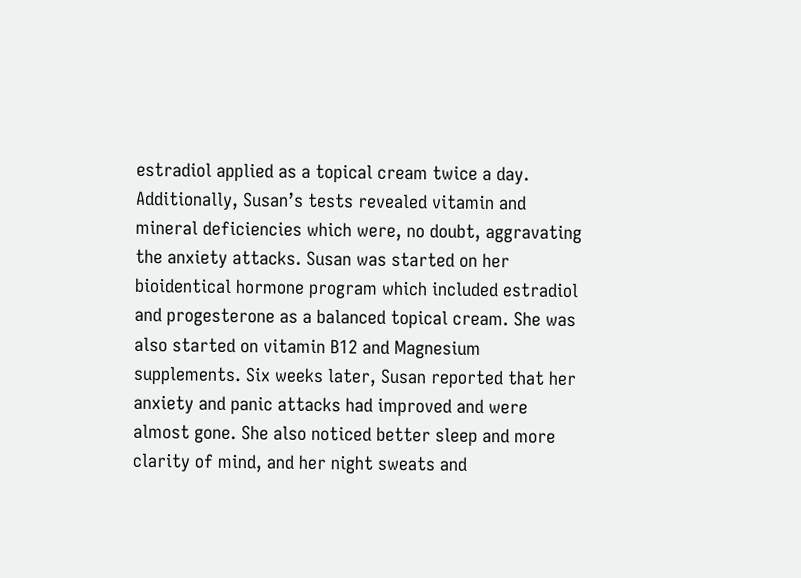estradiol applied as a topical cream twice a day. Additionally, Susan’s tests revealed vitamin and mineral deficiencies which were, no doubt, aggravating the anxiety attacks. Susan was started on her bioidentical hormone program which included estradiol and progesterone as a balanced topical cream. She was also started on vitamin B12 and Magnesium supplements. Six weeks later, Susan reported that her anxiety and panic attacks had improved and were almost gone. She also noticed better sleep and more clarity of mind, and her night sweats and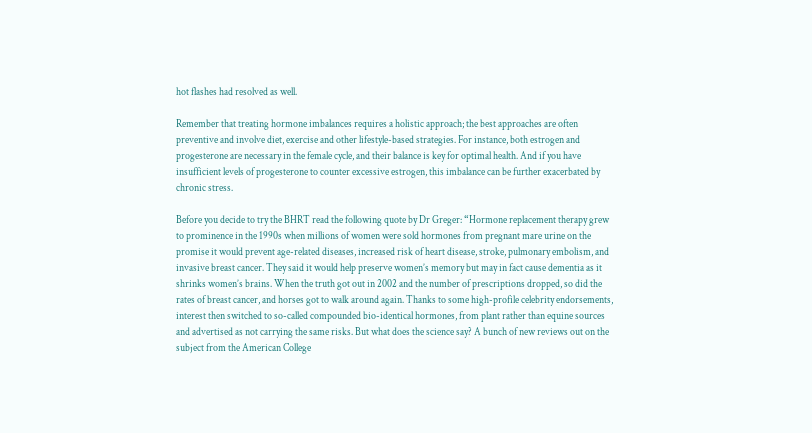hot flashes had resolved as well.

Remember that treating hormone imbalances requires a holistic approach; the best approaches are often preventive and involve diet, exercise and other lifestyle-based strategies. For instance, both estrogen and progesterone are necessary in the female cycle, and their balance is key for optimal health. And if you have insufficient levels of progesterone to counter excessive estrogen, this imbalance can be further exacerbated by chronic stress.

Before you decide to try the BHRT read the following quote by Dr Greger: “Hormone replacement therapy grew to prominence in the 1990s when millions of women were sold hormones from pregnant mare urine on the promise it would prevent age-related diseases, increased risk of heart disease, stroke, pulmonary embolism, and invasive breast cancer. They said it would help preserve women’s memory but may in fact cause dementia as it shrinks women’s brains. When the truth got out in 2002 and the number of prescriptions dropped, so did the rates of breast cancer, and horses got to walk around again. Thanks to some high-profile celebrity endorsements, interest then switched to so-called compounded bio-identical hormones, from plant rather than equine sources and advertised as not carrying the same risks. But what does the science say? A bunch of new reviews out on the subject from the American College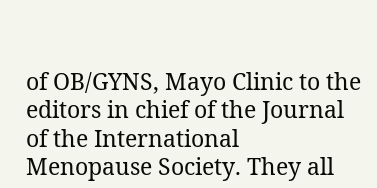of OB/GYNS, Mayo Clinic to the editors in chief of the Journal of the International Menopause Society. They all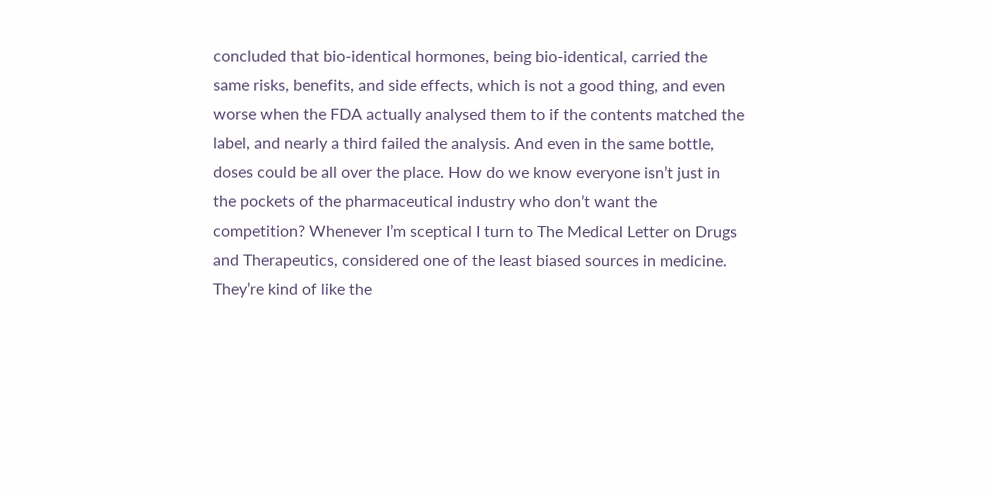concluded that bio-identical hormones, being bio-identical, carried the same risks, benefits, and side effects, which is not a good thing, and even worse when the FDA actually analysed them to if the contents matched the label, and nearly a third failed the analysis. And even in the same bottle, doses could be all over the place. How do we know everyone isn’t just in the pockets of the pharmaceutical industry who don’t want the competition? Whenever I’m sceptical I turn to The Medical Letter on Drugs and Therapeutics, considered one of the least biased sources in medicine. They’re kind of like the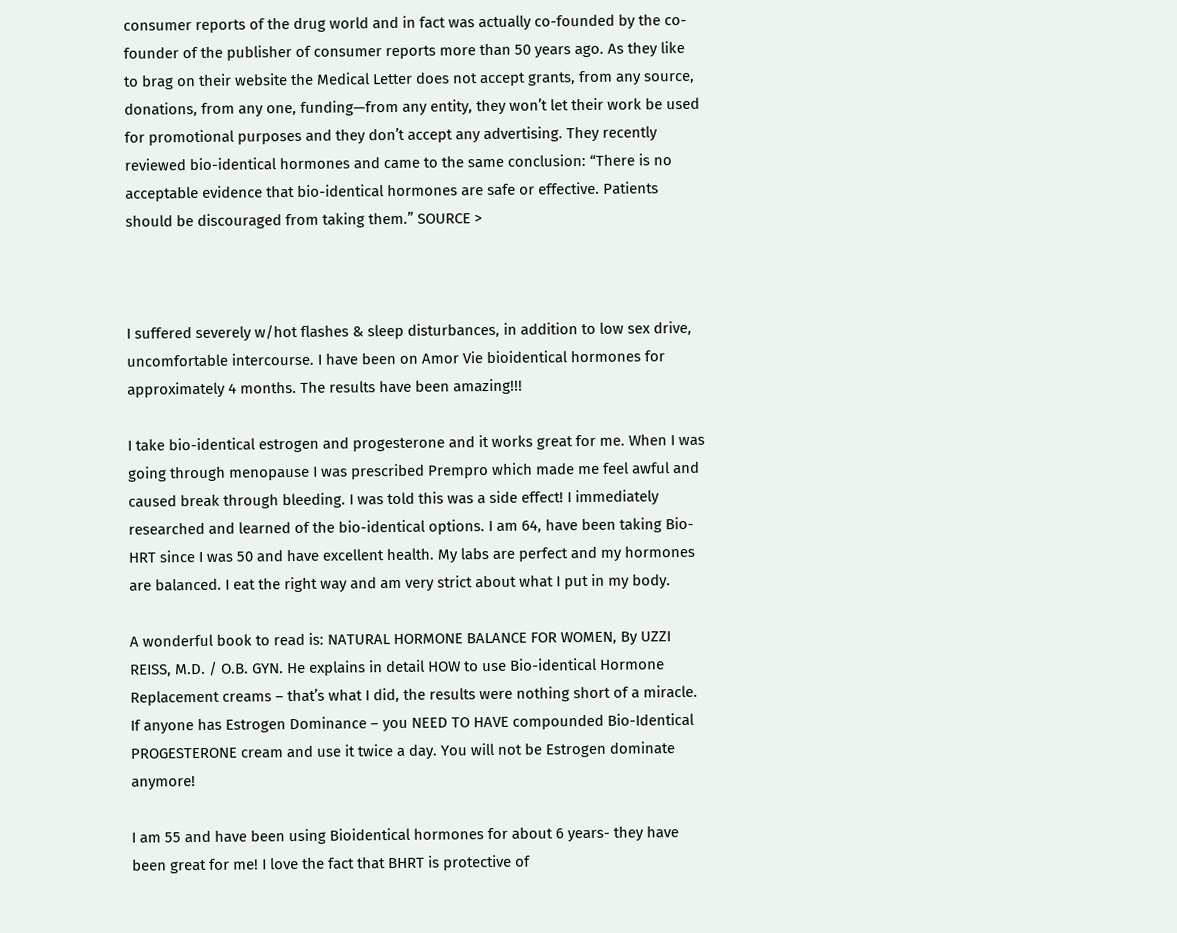consumer reports of the drug world and in fact was actually co-founded by the co-founder of the publisher of consumer reports more than 50 years ago. As they like to brag on their website the Medical Letter does not accept grants, from any source, donations, from any one, funding—from any entity, they won’t let their work be used for promotional purposes and they don’t accept any advertising. They recently reviewed bio-identical hormones and came to the same conclusion: “There is no acceptable evidence that bio-identical hormones are safe or effective. Patients should be discouraged from taking them.” SOURCE >



I suffered severely w/hot flashes & sleep disturbances, in addition to low sex drive, uncomfortable intercourse. I have been on Amor Vie bioidentical hormones for approximately 4 months. The results have been amazing!!!

I take bio-identical estrogen and progesterone and it works great for me. When I was going through menopause I was prescribed Prempro which made me feel awful and caused break through bleeding. I was told this was a side effect! I immediately researched and learned of the bio-identical options. I am 64, have been taking Bio- HRT since I was 50 and have excellent health. My labs are perfect and my hormones are balanced. I eat the right way and am very strict about what I put in my body.

A wonderful book to read is: NATURAL HORMONE BALANCE FOR WOMEN, By UZZI REISS, M.D. / O.B. GYN. He explains in detail HOW to use Bio-identical Hormone Replacement creams – that’s what I did, the results were nothing short of a miracle. If anyone has Estrogen Dominance – you NEED TO HAVE compounded Bio-Identical PROGESTERONE cream and use it twice a day. You will not be Estrogen dominate anymore!

I am 55 and have been using Bioidentical hormones for about 6 years- they have been great for me! I love the fact that BHRT is protective of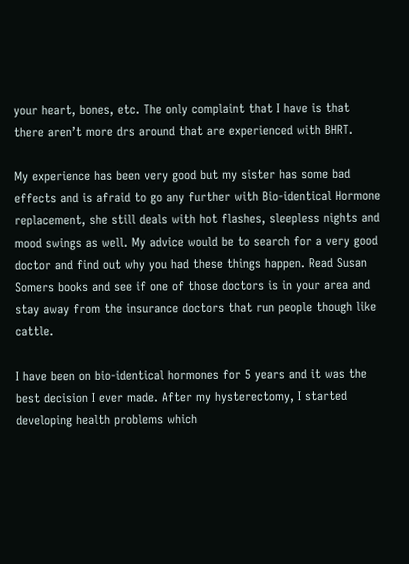your heart, bones, etc. The only complaint that I have is that there aren’t more drs around that are experienced with BHRT.

My experience has been very good but my sister has some bad effects and is afraid to go any further with Bio-identical Hormone replacement, she still deals with hot flashes, sleepless nights and mood swings as well. My advice would be to search for a very good doctor and find out why you had these things happen. Read Susan Somers books and see if one of those doctors is in your area and stay away from the insurance doctors that run people though like cattle.

I have been on bio-identical hormones for 5 years and it was the best decision I ever made. After my hysterectomy, I started developing health problems which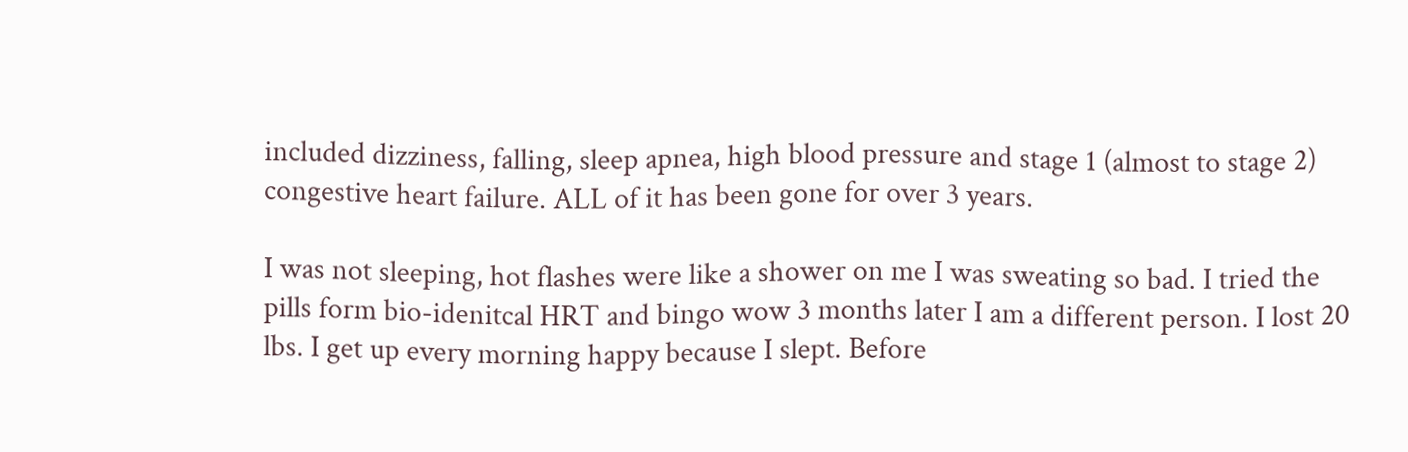included dizziness, falling, sleep apnea, high blood pressure and stage 1 (almost to stage 2) congestive heart failure. ALL of it has been gone for over 3 years.

I was not sleeping, hot flashes were like a shower on me I was sweating so bad. I tried the pills form bio-idenitcal HRT and bingo wow 3 months later I am a different person. I lost 20 lbs. I get up every morning happy because I slept. Before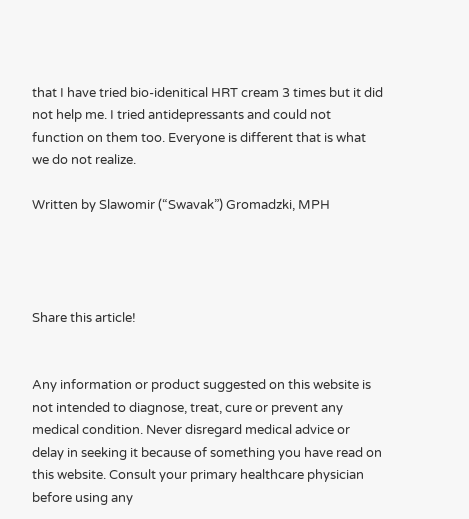that I have tried bio-idenitical HRT cream 3 times but it did not help me. I tried antidepressants and could not function on them too. Everyone is different that is what we do not realize.

Written by Slawomir (“Swavak”) Gromadzki, MPH




Share this article!


Any information or product suggested on this website is not intended to diagnose, treat, cure or prevent any medical condition. Never disregard medical advice or delay in seeking it because of something you have read on this website. Consult your primary healthcare physician before using any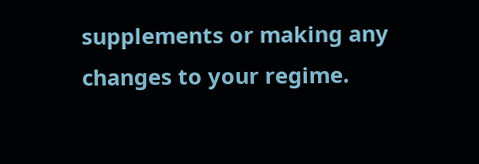supplements or making any changes to your regime.